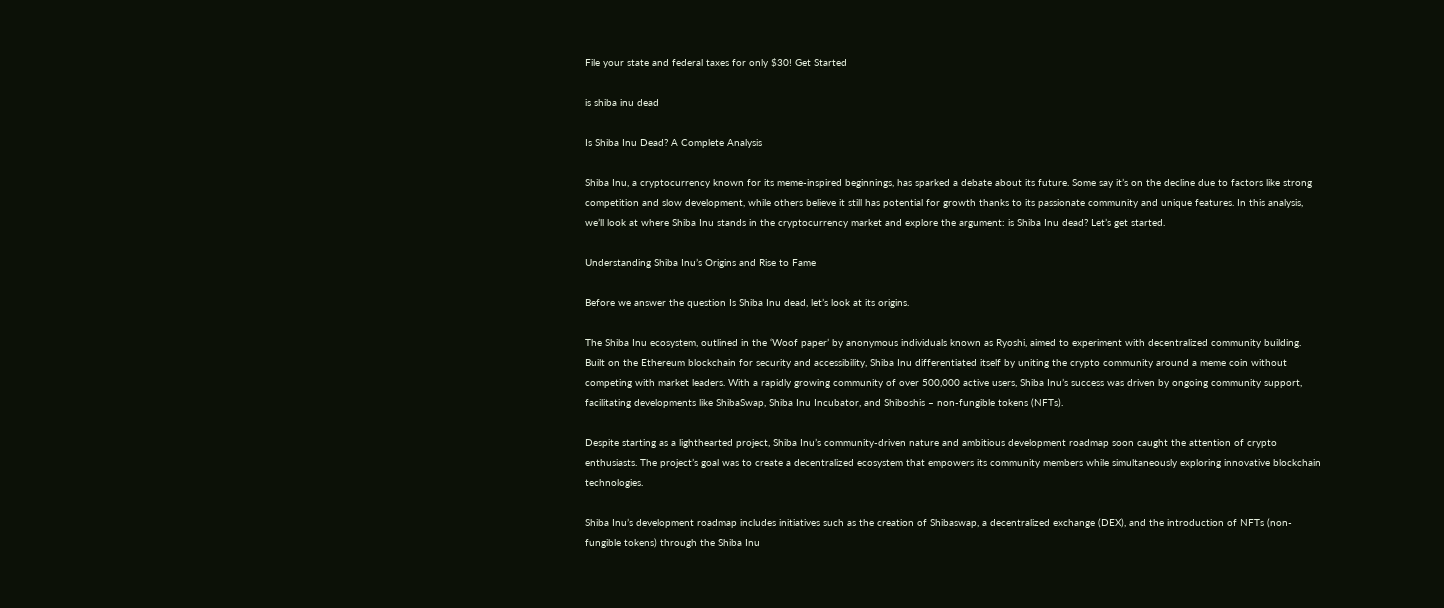File your state and federal taxes for only $30! Get Started

is shiba inu dead

Is Shiba Inu Dead? A Complete Analysis

Shiba Inu, a cryptocurrency known for its meme-inspired beginnings, has sparked a debate about its future. Some say it’s on the decline due to factors like strong competition and slow development, while others believe it still has potential for growth thanks to its passionate community and unique features. In this analysis, we’ll look at where Shiba Inu stands in the cryptocurrency market and explore the argument: is Shiba Inu dead? Let’s get started.

Understanding Shiba Inu’s Origins and Rise to Fame

Before we answer the question Is Shiba Inu dead, let’s look at its origins.

The Shiba Inu ecosystem, outlined in the ‘Woof paper’ by anonymous individuals known as Ryoshi, aimed to experiment with decentralized community building. Built on the Ethereum blockchain for security and accessibility, Shiba Inu differentiated itself by uniting the crypto community around a meme coin without competing with market leaders. With a rapidly growing community of over 500,000 active users, Shiba Inu’s success was driven by ongoing community support, facilitating developments like ShibaSwap, Shiba Inu Incubator, and Shiboshis – non-fungible tokens (NFTs).

Despite starting as a lighthearted project, Shiba Inu’s community-driven nature and ambitious development roadmap soon caught the attention of crypto enthusiasts. The project’s goal was to create a decentralized ecosystem that empowers its community members while simultaneously exploring innovative blockchain technologies.

Shiba Inu’s development roadmap includes initiatives such as the creation of Shibaswap, a decentralized exchange (DEX), and the introduction of NFTs (non-fungible tokens) through the Shiba Inu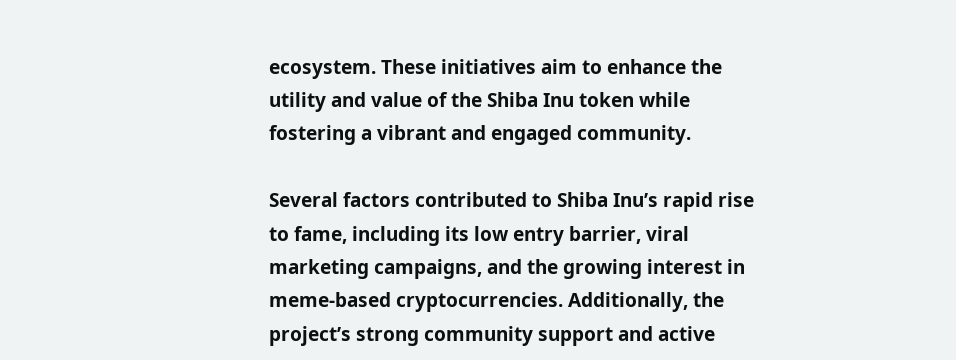ecosystem. These initiatives aim to enhance the utility and value of the Shiba Inu token while fostering a vibrant and engaged community.

Several factors contributed to Shiba Inu’s rapid rise to fame, including its low entry barrier, viral marketing campaigns, and the growing interest in meme-based cryptocurrencies. Additionally, the project’s strong community support and active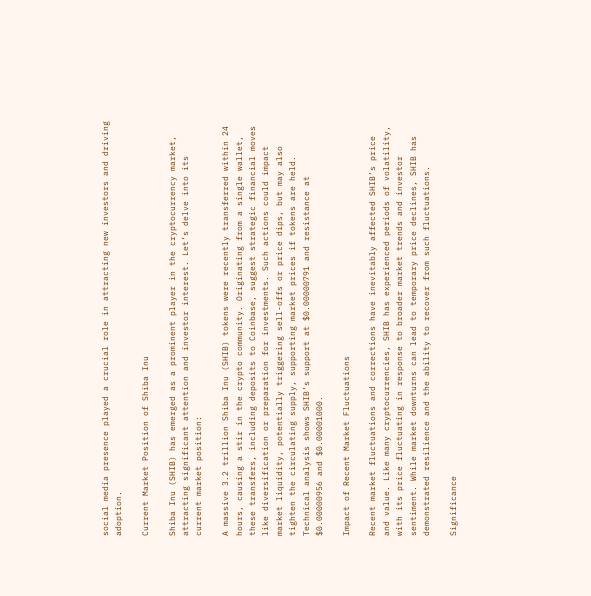social media presence played a crucial role in attracting new investors and driving adoption.

Current Market Position of Shiba Inu

Shiba Inu (SHIB) has emerged as a prominent player in the cryptocurrency market, attracting significant attention and investor interest. Let’s delve into its current market position:

A massive 3.2 trillion Shiba Inu (SHIB) tokens were recently transferred within 24 hours, causing a stir in the crypto community. Originating from a single wallet, these transfers, including deposits to Coinbase, suggest strategic financial moves like diversification or preparation for investments. Such actions could impact market liquidity, potentially triggering sell-offs or price dips, but may also tighten the circulating supply, supporting market prices if tokens are held. Technical analysis shows SHIB’s support at $0.00000791 and resistance at $0.00000956 and $0.00001000.

Impact of Recent Market Fluctuations

Recent market fluctuations and corrections have inevitably affected SHIB’s price and value. Like many cryptocurrencies, SHIB has experienced periods of volatility, with its price fluctuating in response to broader market trends and investor sentiment. While market downturns can lead to temporary price declines, SHIB has demonstrated resilience and the ability to recover from such fluctuations.

Significance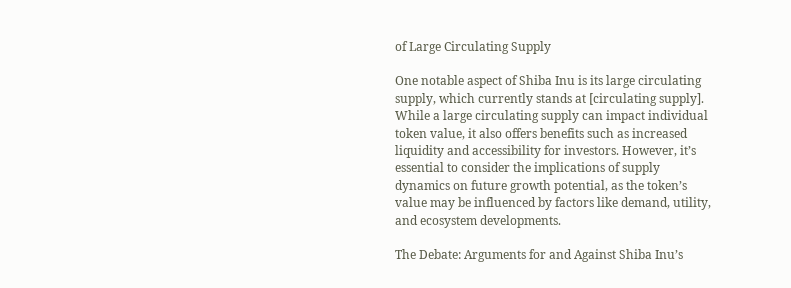of Large Circulating Supply

One notable aspect of Shiba Inu is its large circulating supply, which currently stands at [circulating supply]. While a large circulating supply can impact individual token value, it also offers benefits such as increased liquidity and accessibility for investors. However, it’s essential to consider the implications of supply dynamics on future growth potential, as the token’s value may be influenced by factors like demand, utility, and ecosystem developments.

The Debate: Arguments for and Against Shiba Inu’s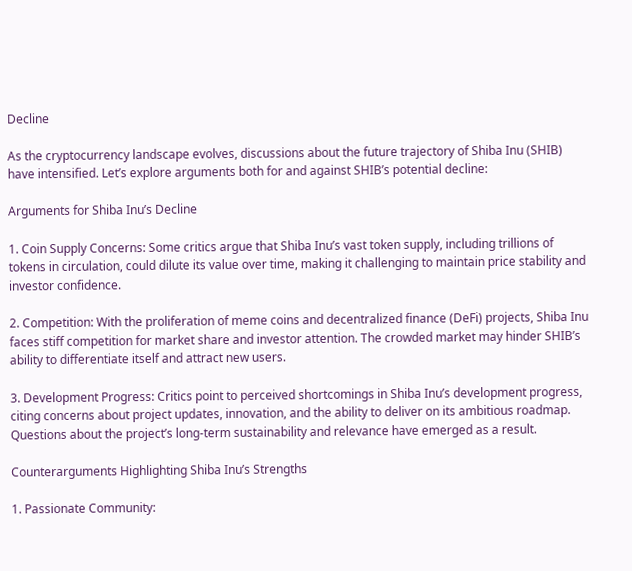Decline

As the cryptocurrency landscape evolves, discussions about the future trajectory of Shiba Inu (SHIB) have intensified. Let’s explore arguments both for and against SHIB’s potential decline:

Arguments for Shiba Inu’s Decline

1. Coin Supply Concerns: Some critics argue that Shiba Inu’s vast token supply, including trillions of tokens in circulation, could dilute its value over time, making it challenging to maintain price stability and investor confidence.

2. Competition: With the proliferation of meme coins and decentralized finance (DeFi) projects, Shiba Inu faces stiff competition for market share and investor attention. The crowded market may hinder SHIB’s ability to differentiate itself and attract new users.

3. Development Progress: Critics point to perceived shortcomings in Shiba Inu’s development progress, citing concerns about project updates, innovation, and the ability to deliver on its ambitious roadmap. Questions about the project’s long-term sustainability and relevance have emerged as a result.

Counterarguments Highlighting Shiba Inu’s Strengths

1. Passionate Community: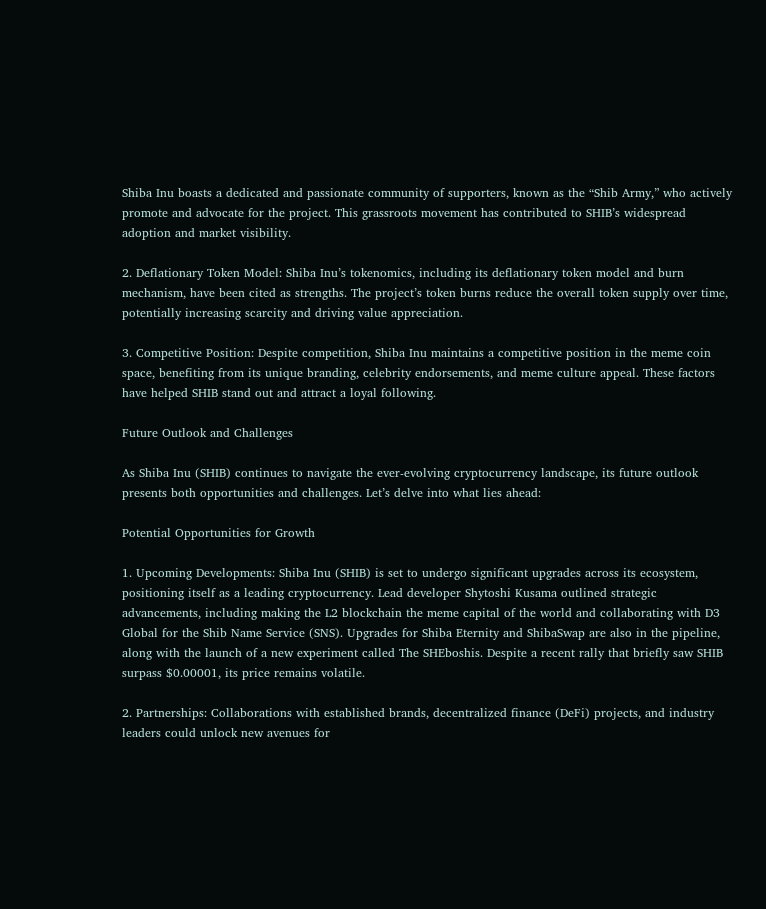Shiba Inu boasts a dedicated and passionate community of supporters, known as the “Shib Army,” who actively promote and advocate for the project. This grassroots movement has contributed to SHIB’s widespread adoption and market visibility.

2. Deflationary Token Model: Shiba Inu’s tokenomics, including its deflationary token model and burn mechanism, have been cited as strengths. The project’s token burns reduce the overall token supply over time, potentially increasing scarcity and driving value appreciation.

3. Competitive Position: Despite competition, Shiba Inu maintains a competitive position in the meme coin space, benefiting from its unique branding, celebrity endorsements, and meme culture appeal. These factors have helped SHIB stand out and attract a loyal following.

Future Outlook and Challenges

As Shiba Inu (SHIB) continues to navigate the ever-evolving cryptocurrency landscape, its future outlook presents both opportunities and challenges. Let’s delve into what lies ahead:

Potential Opportunities for Growth

1. Upcoming Developments: Shiba Inu (SHIB) is set to undergo significant upgrades across its ecosystem, positioning itself as a leading cryptocurrency. Lead developer Shytoshi Kusama outlined strategic advancements, including making the L2 blockchain the meme capital of the world and collaborating with D3 Global for the Shib Name Service (SNS). Upgrades for Shiba Eternity and ShibaSwap are also in the pipeline, along with the launch of a new experiment called The SHEboshis. Despite a recent rally that briefly saw SHIB surpass $0.00001, its price remains volatile.

2. Partnerships: Collaborations with established brands, decentralized finance (DeFi) projects, and industry leaders could unlock new avenues for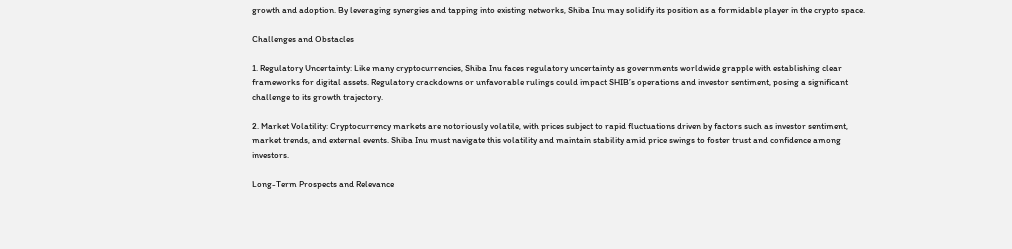growth and adoption. By leveraging synergies and tapping into existing networks, Shiba Inu may solidify its position as a formidable player in the crypto space.

Challenges and Obstacles

1. Regulatory Uncertainty: Like many cryptocurrencies, Shiba Inu faces regulatory uncertainty as governments worldwide grapple with establishing clear frameworks for digital assets. Regulatory crackdowns or unfavorable rulings could impact SHIB’s operations and investor sentiment, posing a significant challenge to its growth trajectory.

2. Market Volatility: Cryptocurrency markets are notoriously volatile, with prices subject to rapid fluctuations driven by factors such as investor sentiment, market trends, and external events. Shiba Inu must navigate this volatility and maintain stability amid price swings to foster trust and confidence among investors.

Long-Term Prospects and Relevance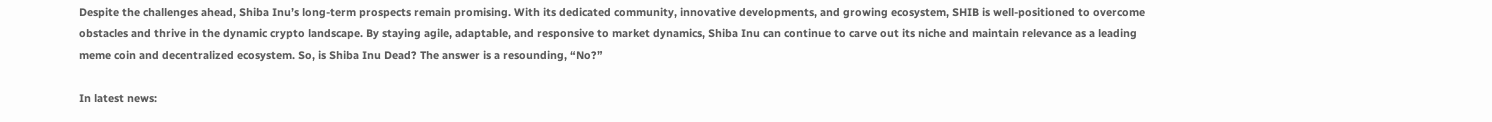Despite the challenges ahead, Shiba Inu’s long-term prospects remain promising. With its dedicated community, innovative developments, and growing ecosystem, SHIB is well-positioned to overcome obstacles and thrive in the dynamic crypto landscape. By staying agile, adaptable, and responsive to market dynamics, Shiba Inu can continue to carve out its niche and maintain relevance as a leading meme coin and decentralized ecosystem. So, is Shiba Inu Dead? The answer is a resounding, “No?”

In latest news: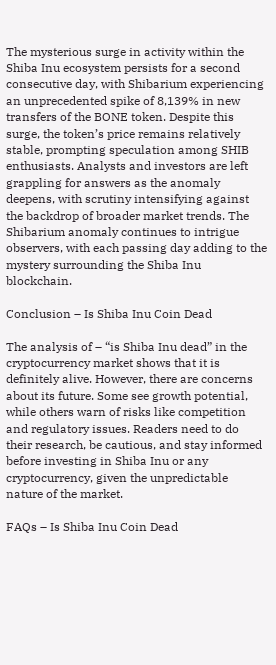The mysterious surge in activity within the Shiba Inu ecosystem persists for a second consecutive day, with Shibarium experiencing an unprecedented spike of 8,139% in new transfers of the BONE token. Despite this surge, the token’s price remains relatively stable, prompting speculation among SHIB enthusiasts. Analysts and investors are left grappling for answers as the anomaly deepens, with scrutiny intensifying against the backdrop of broader market trends. The Shibarium anomaly continues to intrigue observers, with each passing day adding to the mystery surrounding the Shiba Inu blockchain.

Conclusion – Is Shiba Inu Coin Dead

The analysis of – “is Shiba Inu dead” in the cryptocurrency market shows that it is definitely alive. However, there are concerns about its future. Some see growth potential, while others warn of risks like competition and regulatory issues. Readers need to do their research, be cautious, and stay informed before investing in Shiba Inu or any cryptocurrency, given the unpredictable nature of the market.

FAQs – Is Shiba Inu Coin Dead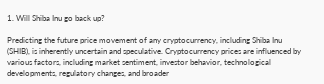1. Will Shiba Inu go back up?

Predicting the future price movement of any cryptocurrency, including Shiba Inu (SHIB), is inherently uncertain and speculative. Cryptocurrency prices are influenced by various factors, including market sentiment, investor behavior, technological developments, regulatory changes, and broader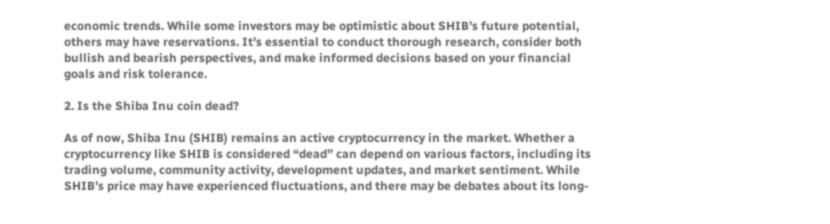economic trends. While some investors may be optimistic about SHIB’s future potential, others may have reservations. It’s essential to conduct thorough research, consider both bullish and bearish perspectives, and make informed decisions based on your financial goals and risk tolerance.

2. Is the Shiba Inu coin dead?

As of now, Shiba Inu (SHIB) remains an active cryptocurrency in the market. Whether a cryptocurrency like SHIB is considered “dead” can depend on various factors, including its trading volume, community activity, development updates, and market sentiment. While SHIB’s price may have experienced fluctuations, and there may be debates about its long-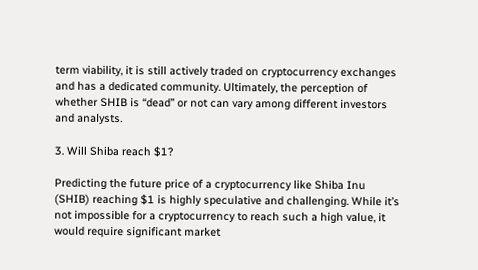term viability, it is still actively traded on cryptocurrency exchanges and has a dedicated community. Ultimately, the perception of whether SHIB is “dead” or not can vary among different investors and analysts.

3. Will Shiba reach $1?

Predicting the future price of a cryptocurrency like Shiba Inu (SHIB) reaching $1 is highly speculative and challenging. While it’s not impossible for a cryptocurrency to reach such a high value, it would require significant market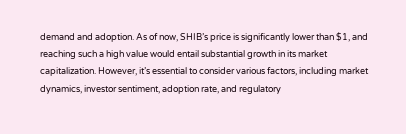demand and adoption. As of now, SHIB’s price is significantly lower than $1, and reaching such a high value would entail substantial growth in its market capitalization. However, it’s essential to consider various factors, including market dynamics, investor sentiment, adoption rate, and regulatory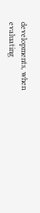developments, when evaluating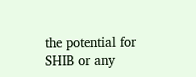the potential for SHIB or any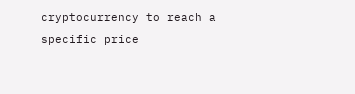cryptocurrency to reach a specific price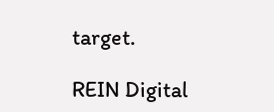target.

REIN Digital